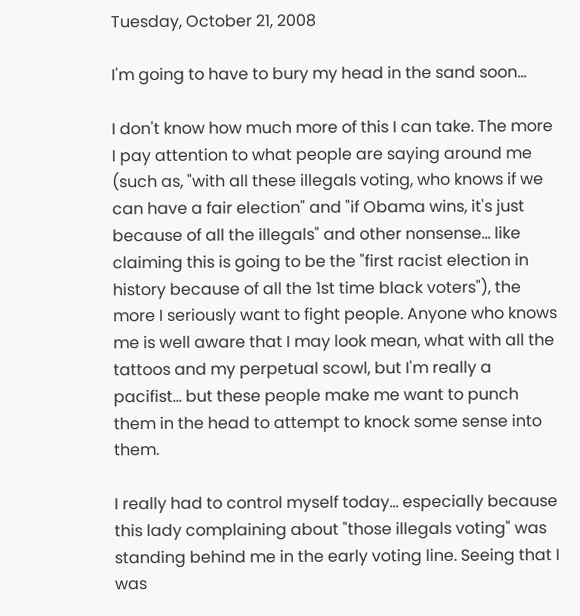Tuesday, October 21, 2008

I'm going to have to bury my head in the sand soon...

I don't know how much more of this I can take. The more I pay attention to what people are saying around me (such as, "with all these illegals voting, who knows if we can have a fair election" and "if Obama wins, it's just because of all the illegals" and other nonsense... like claiming this is going to be the "first racist election in history because of all the 1st time black voters"), the more I seriously want to fight people. Anyone who knows me is well aware that I may look mean, what with all the tattoos and my perpetual scowl, but I'm really a pacifist... but these people make me want to punch them in the head to attempt to knock some sense into them.

I really had to control myself today... especially because this lady complaining about "those illegals voting" was standing behind me in the early voting line. Seeing that I was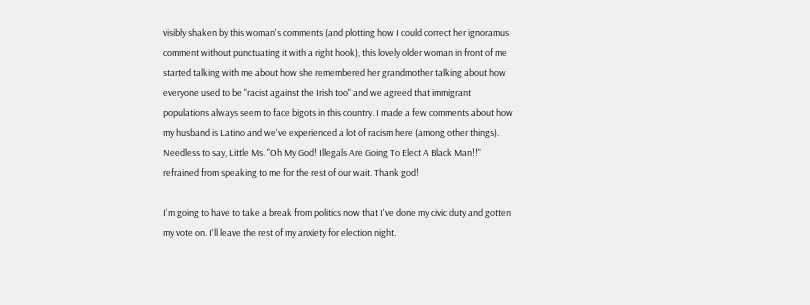visibly shaken by this woman's comments (and plotting how I could correct her ignoramus comment without punctuating it with a right hook), this lovely older woman in front of me started talking with me about how she remembered her grandmother talking about how everyone used to be "racist against the Irish too" and we agreed that immigrant populations always seem to face bigots in this country. I made a few comments about how my husband is Latino and we've experienced a lot of racism here (among other things). Needless to say, Little Ms. "Oh My God! Illegals Are Going To Elect A Black Man!!" refrained from speaking to me for the rest of our wait. Thank god!

I'm going to have to take a break from politics now that I've done my civic duty and gotten my vote on. I'll leave the rest of my anxiety for election night.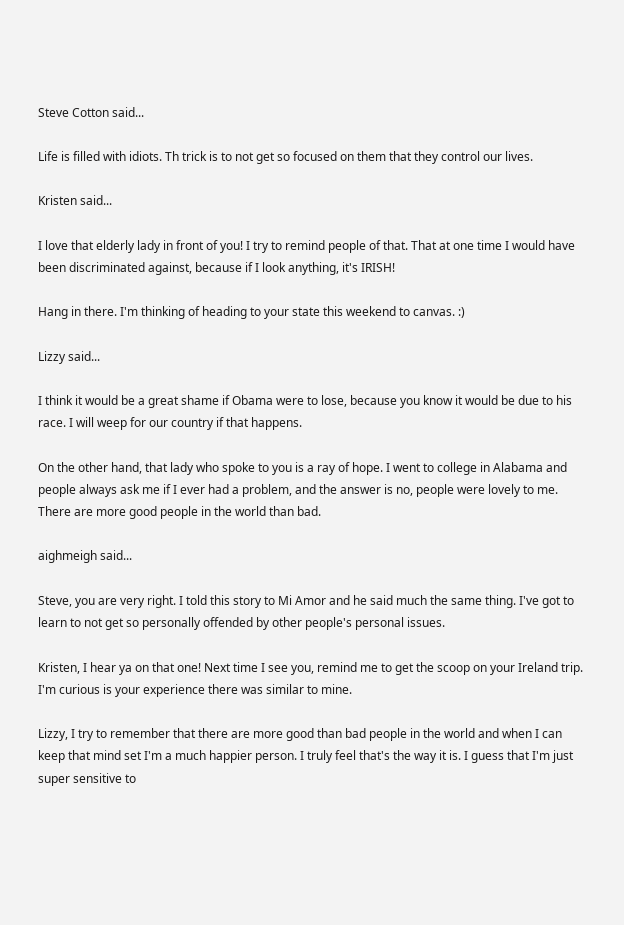Steve Cotton said...

Life is filled with idiots. Th trick is to not get so focused on them that they control our lives.

Kristen said...

I love that elderly lady in front of you! I try to remind people of that. That at one time I would have been discriminated against, because if I look anything, it's IRISH!

Hang in there. I'm thinking of heading to your state this weekend to canvas. :)

Lizzy said...

I think it would be a great shame if Obama were to lose, because you know it would be due to his race. I will weep for our country if that happens.

On the other hand, that lady who spoke to you is a ray of hope. I went to college in Alabama and people always ask me if I ever had a problem, and the answer is no, people were lovely to me. There are more good people in the world than bad.

aighmeigh said...

Steve, you are very right. I told this story to Mi Amor and he said much the same thing. I've got to learn to not get so personally offended by other people's personal issues.

Kristen, I hear ya on that one! Next time I see you, remind me to get the scoop on your Ireland trip. I'm curious is your experience there was similar to mine.

Lizzy, I try to remember that there are more good than bad people in the world and when I can keep that mind set I'm a much happier person. I truly feel that's the way it is. I guess that I'm just super sensitive to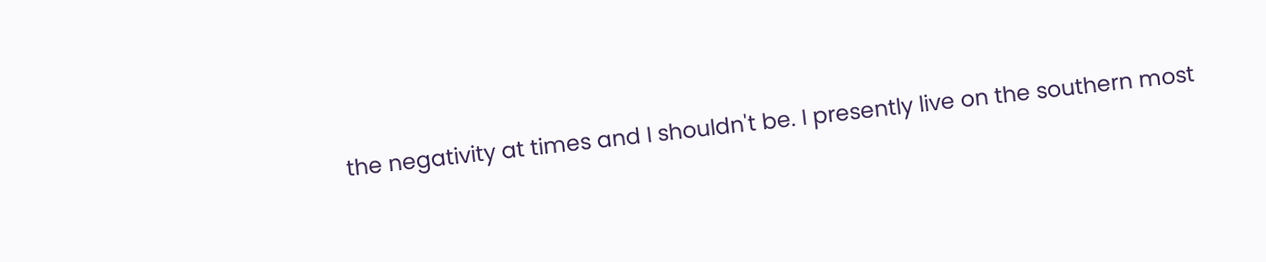the negativity at times and I shouldn't be. I presently live on the southern most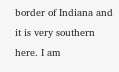border of Indiana and it is very southern here. I am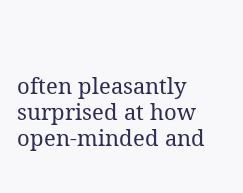often pleasantly surprised at how open-minded and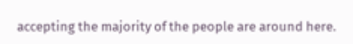accepting the majority of the people are around here.